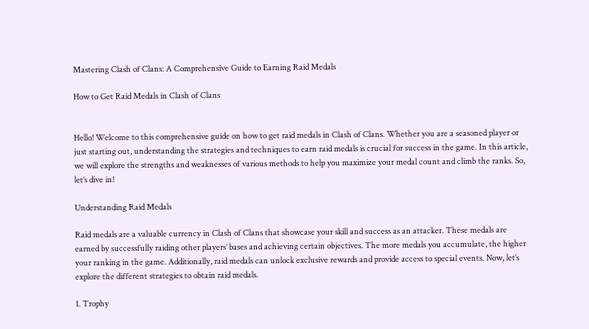Mastering Clash of Clans: A Comprehensive Guide to Earning Raid Medals

How to Get Raid Medals in Clash of Clans


Hello! Welcome to this comprehensive guide on how to get raid medals in Clash of Clans. Whether you are a seasoned player or just starting out, understanding the strategies and techniques to earn raid medals is crucial for success in the game. In this article, we will explore the strengths and weaknesses of various methods to help you maximize your medal count and climb the ranks. So, let’s dive in!

Understanding Raid Medals

Raid medals are a valuable currency in Clash of Clans that showcase your skill and success as an attacker. These medals are earned by successfully raiding other players’ bases and achieving certain objectives. The more medals you accumulate, the higher your ranking in the game. Additionally, raid medals can unlock exclusive rewards and provide access to special events. Now, let’s explore the different strategies to obtain raid medals.

1. Trophy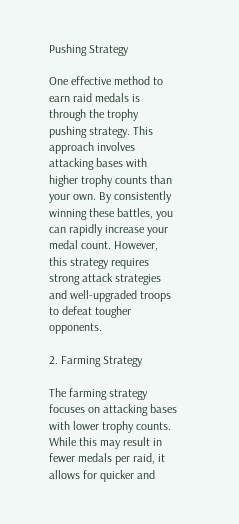Pushing Strategy

One effective method to earn raid medals is through the trophy pushing strategy. This approach involves attacking bases with higher trophy counts than your own. By consistently winning these battles, you can rapidly increase your medal count. However, this strategy requires strong attack strategies and well-upgraded troops to defeat tougher opponents.

2. Farming Strategy

The farming strategy focuses on attacking bases with lower trophy counts. While this may result in fewer medals per raid, it allows for quicker and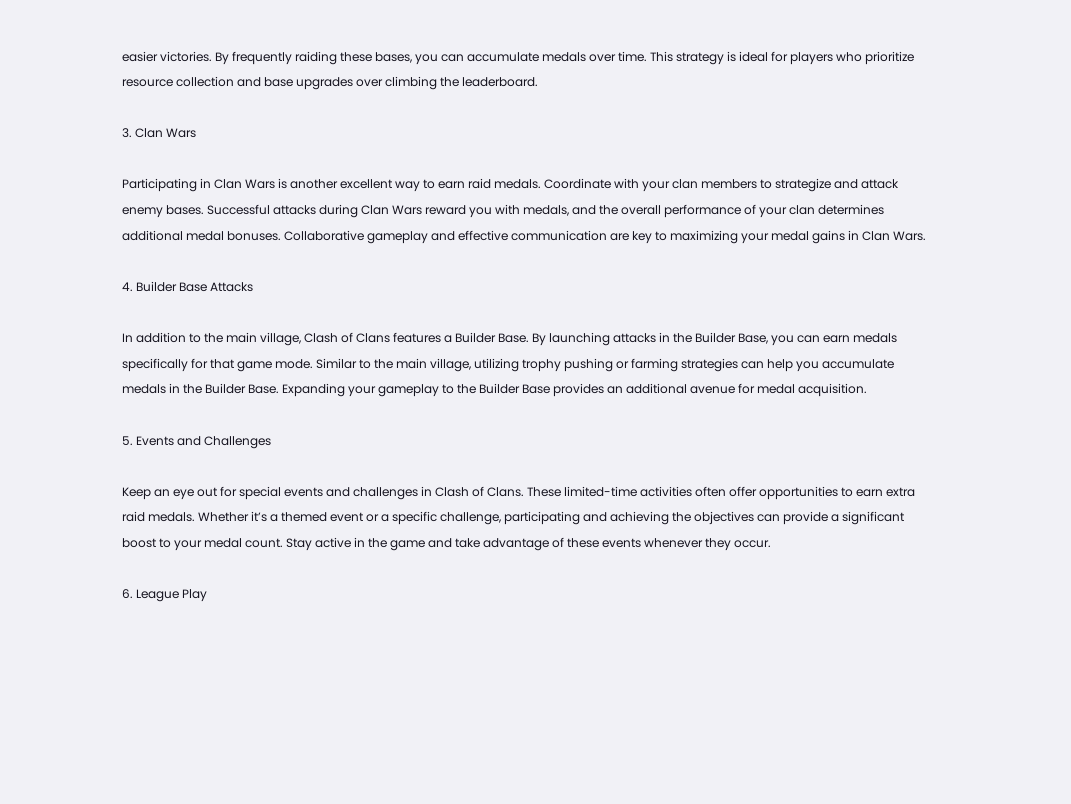easier victories. By frequently raiding these bases, you can accumulate medals over time. This strategy is ideal for players who prioritize resource collection and base upgrades over climbing the leaderboard.

3. Clan Wars

Participating in Clan Wars is another excellent way to earn raid medals. Coordinate with your clan members to strategize and attack enemy bases. Successful attacks during Clan Wars reward you with medals, and the overall performance of your clan determines additional medal bonuses. Collaborative gameplay and effective communication are key to maximizing your medal gains in Clan Wars.

4. Builder Base Attacks

In addition to the main village, Clash of Clans features a Builder Base. By launching attacks in the Builder Base, you can earn medals specifically for that game mode. Similar to the main village, utilizing trophy pushing or farming strategies can help you accumulate medals in the Builder Base. Expanding your gameplay to the Builder Base provides an additional avenue for medal acquisition.

5. Events and Challenges

Keep an eye out for special events and challenges in Clash of Clans. These limited-time activities often offer opportunities to earn extra raid medals. Whether it’s a themed event or a specific challenge, participating and achieving the objectives can provide a significant boost to your medal count. Stay active in the game and take advantage of these events whenever they occur.

6. League Play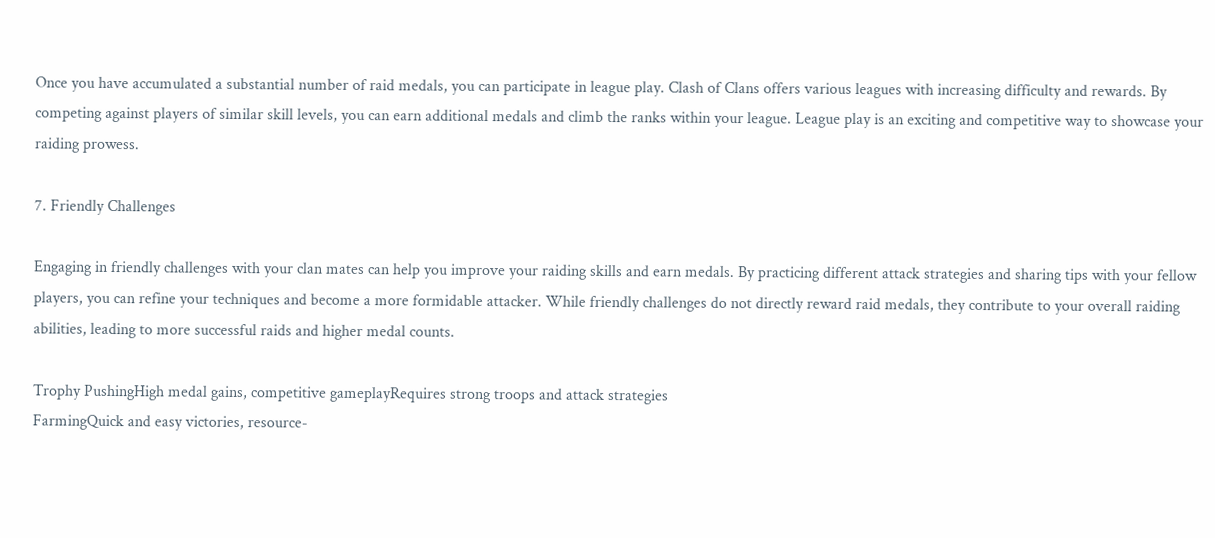Once you have accumulated a substantial number of raid medals, you can participate in league play. Clash of Clans offers various leagues with increasing difficulty and rewards. By competing against players of similar skill levels, you can earn additional medals and climb the ranks within your league. League play is an exciting and competitive way to showcase your raiding prowess.

7. Friendly Challenges

Engaging in friendly challenges with your clan mates can help you improve your raiding skills and earn medals. By practicing different attack strategies and sharing tips with your fellow players, you can refine your techniques and become a more formidable attacker. While friendly challenges do not directly reward raid medals, they contribute to your overall raiding abilities, leading to more successful raids and higher medal counts.

Trophy PushingHigh medal gains, competitive gameplayRequires strong troops and attack strategies
FarmingQuick and easy victories, resource-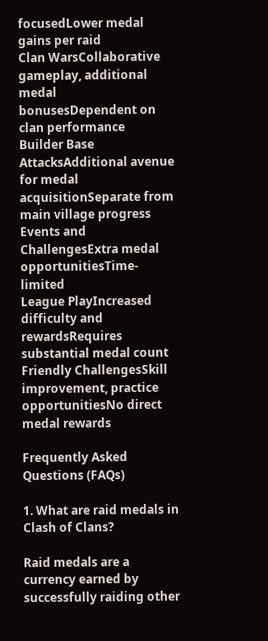focusedLower medal gains per raid
Clan WarsCollaborative gameplay, additional medal bonusesDependent on clan performance
Builder Base AttacksAdditional avenue for medal acquisitionSeparate from main village progress
Events and ChallengesExtra medal opportunitiesTime-limited
League PlayIncreased difficulty and rewardsRequires substantial medal count
Friendly ChallengesSkill improvement, practice opportunitiesNo direct medal rewards

Frequently Asked Questions (FAQs)

1. What are raid medals in Clash of Clans?

Raid medals are a currency earned by successfully raiding other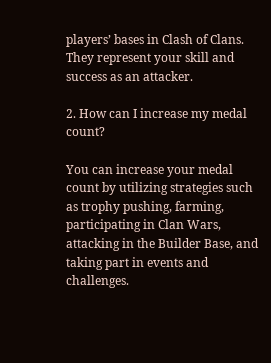players’ bases in Clash of Clans. They represent your skill and success as an attacker.

2. How can I increase my medal count?

You can increase your medal count by utilizing strategies such as trophy pushing, farming, participating in Clan Wars, attacking in the Builder Base, and taking part in events and challenges.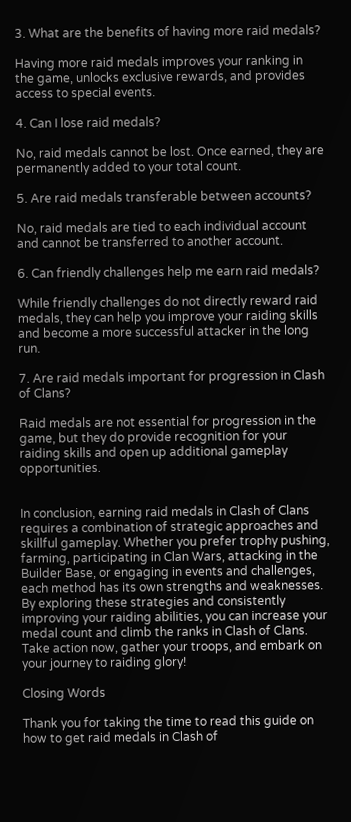3. What are the benefits of having more raid medals?

Having more raid medals improves your ranking in the game, unlocks exclusive rewards, and provides access to special events.

4. Can I lose raid medals?

No, raid medals cannot be lost. Once earned, they are permanently added to your total count.

5. Are raid medals transferable between accounts?

No, raid medals are tied to each individual account and cannot be transferred to another account.

6. Can friendly challenges help me earn raid medals?

While friendly challenges do not directly reward raid medals, they can help you improve your raiding skills and become a more successful attacker in the long run.

7. Are raid medals important for progression in Clash of Clans?

Raid medals are not essential for progression in the game, but they do provide recognition for your raiding skills and open up additional gameplay opportunities.


In conclusion, earning raid medals in Clash of Clans requires a combination of strategic approaches and skillful gameplay. Whether you prefer trophy pushing, farming, participating in Clan Wars, attacking in the Builder Base, or engaging in events and challenges, each method has its own strengths and weaknesses. By exploring these strategies and consistently improving your raiding abilities, you can increase your medal count and climb the ranks in Clash of Clans. Take action now, gather your troops, and embark on your journey to raiding glory!

Closing Words

Thank you for taking the time to read this guide on how to get raid medals in Clash of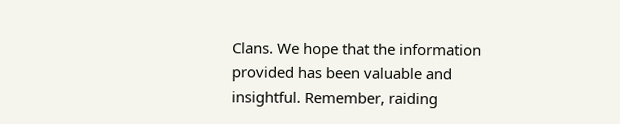Clans. We hope that the information provided has been valuable and insightful. Remember, raiding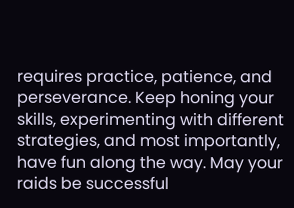requires practice, patience, and perseverance. Keep honing your skills, experimenting with different strategies, and most importantly, have fun along the way. May your raids be successful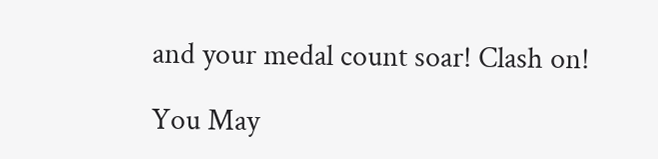and your medal count soar! Clash on!

You May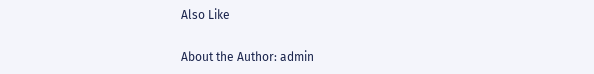Also Like

About the Author: admin